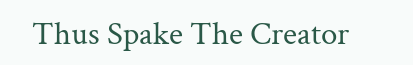Thus Spake The Creator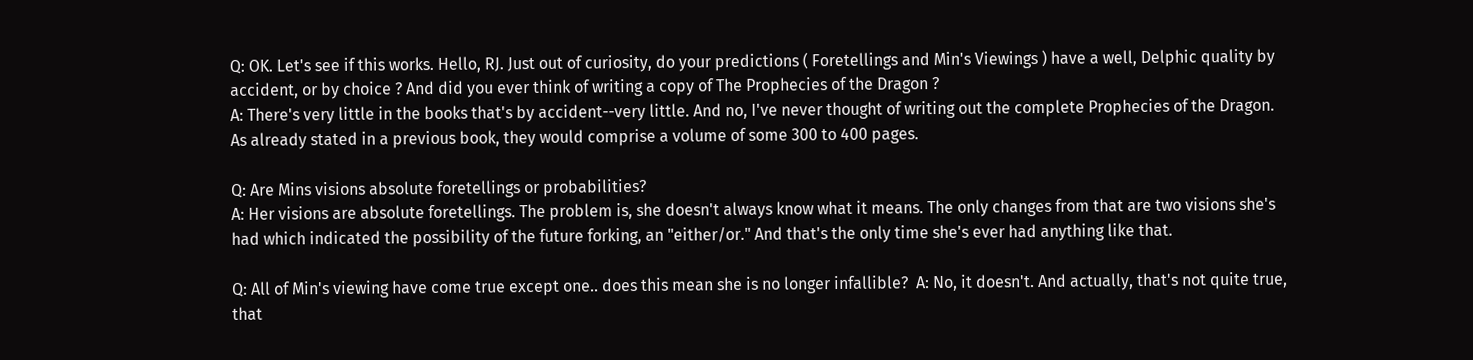Q: OK. Let's see if this works. Hello, RJ. Just out of curiosity, do your predictions ( Foretellings and Min's Viewings ) have a well, Delphic quality by accident, or by choice ? And did you ever think of writing a copy of The Prophecies of the Dragon ?
A: There's very little in the books that's by accident--very little. And no, I've never thought of writing out the complete Prophecies of the Dragon. As already stated in a previous book, they would comprise a volume of some 300 to 400 pages.

Q: Are Mins visions absolute foretellings or probabilities?
A: Her visions are absolute foretellings. The problem is, she doesn't always know what it means. The only changes from that are two visions she's had which indicated the possibility of the future forking, an "either/or." And that's the only time she's ever had anything like that.

Q: All of Min's viewing have come true except one.. does this mean she is no longer infallible?  A: No, it doesn't. And actually, that's not quite true, that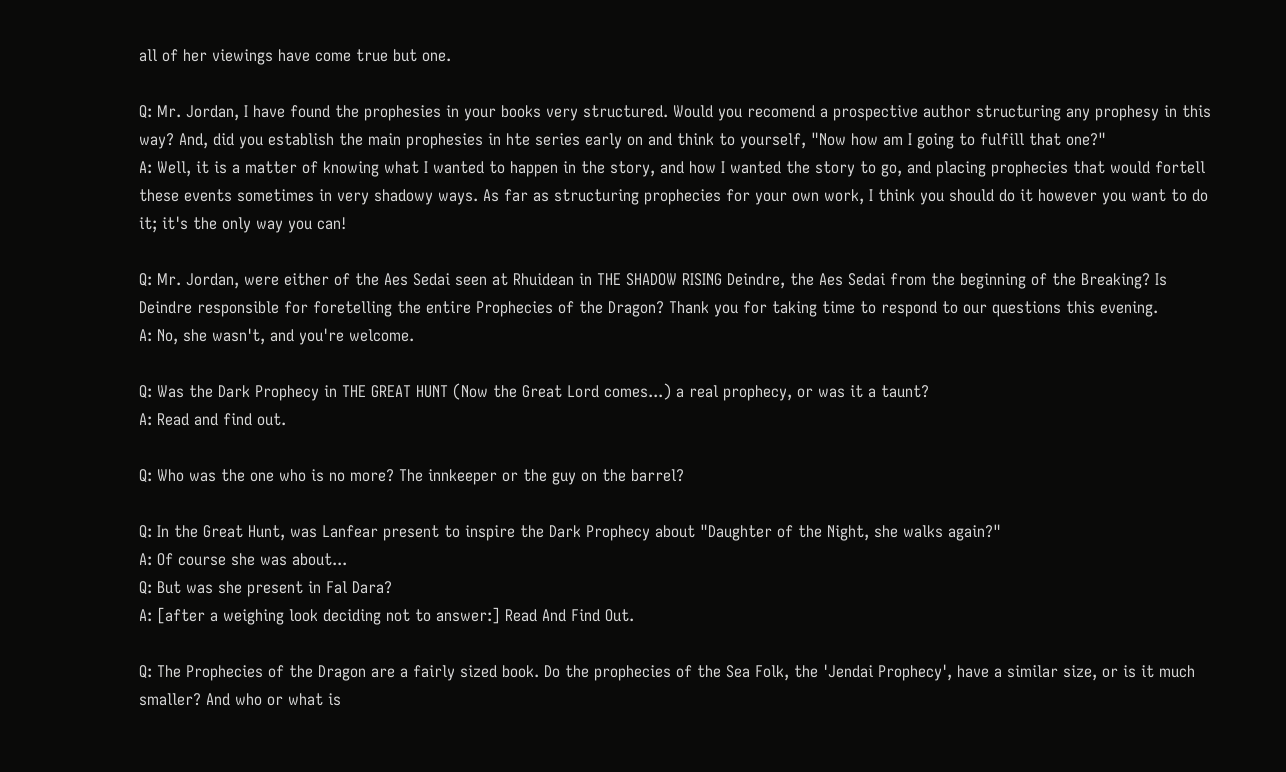all of her viewings have come true but one.

Q: Mr. Jordan, I have found the prophesies in your books very structured. Would you recomend a prospective author structuring any prophesy in this way? And, did you establish the main prophesies in hte series early on and think to yourself, "Now how am I going to fulfill that one?"
A: Well, it is a matter of knowing what I wanted to happen in the story, and how I wanted the story to go, and placing prophecies that would fortell these events sometimes in very shadowy ways. As far as structuring prophecies for your own work, I think you should do it however you want to do it; it's the only way you can!

Q: Mr. Jordan, were either of the Aes Sedai seen at Rhuidean in THE SHADOW RISING Deindre, the Aes Sedai from the beginning of the Breaking? Is Deindre responsible for foretelling the entire Prophecies of the Dragon? Thank you for taking time to respond to our questions this evening.
A: No, she wasn't, and you're welcome.

Q: Was the Dark Prophecy in THE GREAT HUNT (Now the Great Lord comes...) a real prophecy, or was it a taunt?
A: Read and find out.

Q: Who was the one who is no more? The innkeeper or the guy on the barrel?

Q: In the Great Hunt, was Lanfear present to inspire the Dark Prophecy about "Daughter of the Night, she walks again?"
A: Of course she was about...
Q: But was she present in Fal Dara?
A: [after a weighing look deciding not to answer:] Read And Find Out.

Q: The Prophecies of the Dragon are a fairly sized book. Do the prophecies of the Sea Folk, the 'Jendai Prophecy', have a similar size, or is it much smaller? And who or what is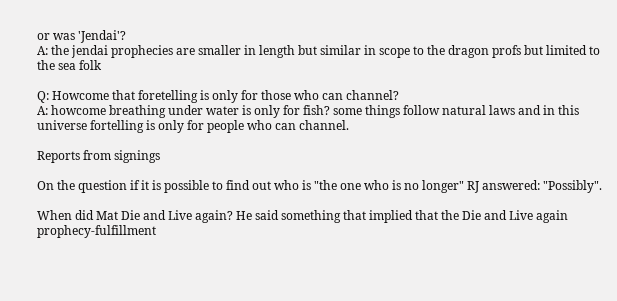or was 'Jendai'?
A: the jendai prophecies are smaller in length but similar in scope to the dragon profs but limited to the sea folk

Q: Howcome that foretelling is only for those who can channel?
A: howcome breathing under water is only for fish? some things follow natural laws and in this universe fortelling is only for people who can channel.

Reports from signings

On the question if it is possible to find out who is "the one who is no longer" RJ answered: "Possibly".

When did Mat Die and Live again? He said something that implied that the Die and Live again prophecy-fulfillment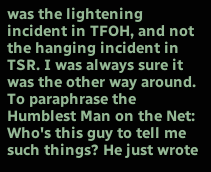was the lightening incident in TFOH, and not the hanging incident in TSR. I was always sure it was the other way around. To paraphrase the Humblest Man on the Net: Who's this guy to tell me such things? He just wrote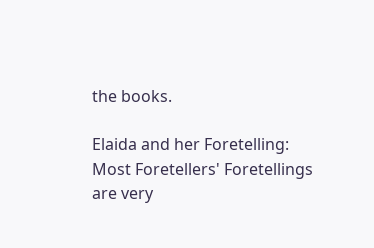the books.

Elaida and her Foretelling: Most Foretellers' Foretellings are very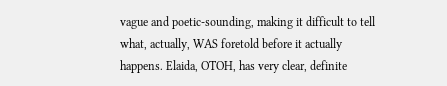vague and poetic-sounding, making it difficult to tell what, actually, WAS foretold before it actually happens. Elaida, OTOH, has very clear, definite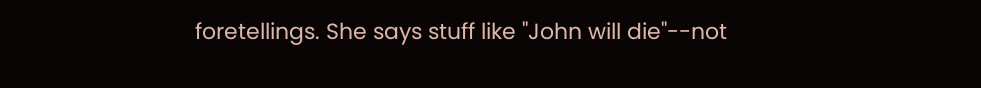foretellings. She says stuff like "John will die"--not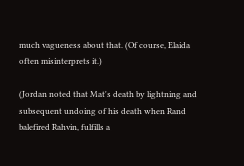much vagueness about that. (Of course, Elaida often misinterprets it.)

(Jordan noted that Mat's death by lightning and subsequent undoing of his death when Rand balefired Rahvin, fulfills a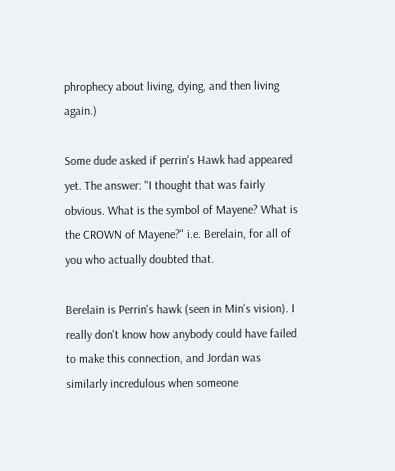phrophecy about living, dying, and then living again.)

Some dude asked if perrin's Hawk had appeared yet. The answer: "I thought that was fairly obvious. What is the symbol of Mayene? What is the CROWN of Mayene?" i.e. Berelain, for all of you who actually doubted that.

Berelain is Perrin's hawk (seen in Min's vision). I really don't know how anybody could have failed to make this connection, and Jordan was similarly incredulous when someone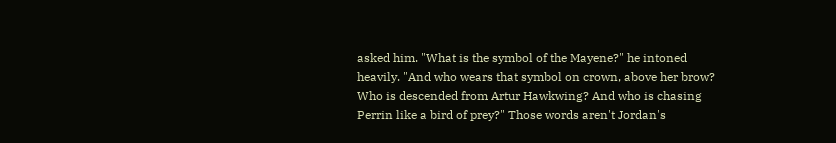asked him. "What is the symbol of the Mayene?" he intoned heavily. "And who wears that symbol on crown, above her brow? Who is descended from Artur Hawkwing? And who is chasing Perrin like a bird of prey?" Those words aren't Jordan's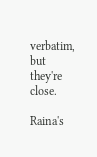verbatim, but they're close.

Raina's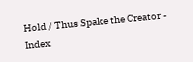Hold / Thus Spake the Creator - Index